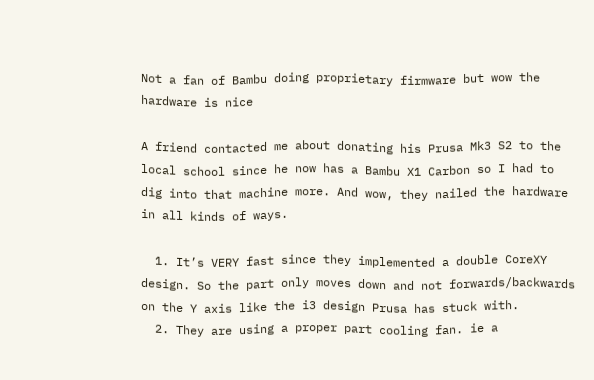Not a fan of Bambu doing proprietary firmware but wow the hardware is nice

A friend contacted me about donating his Prusa Mk3 S2 to the local school since he now has a Bambu X1 Carbon so I had to dig into that machine more. And wow, they nailed the hardware in all kinds of ways.

  1. It’s VERY fast since they implemented a double CoreXY design. So the part only moves down and not forwards/backwards on the Y axis like the i3 design Prusa has stuck with.
  2. They are using a proper part cooling fan. ie a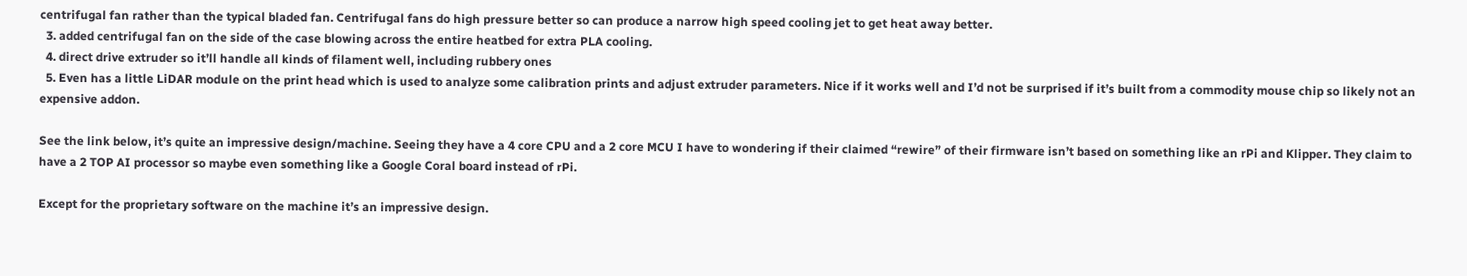centrifugal fan rather than the typical bladed fan. Centrifugal fans do high pressure better so can produce a narrow high speed cooling jet to get heat away better.
  3. added centrifugal fan on the side of the case blowing across the entire heatbed for extra PLA cooling.
  4. direct drive extruder so it’ll handle all kinds of filament well, including rubbery ones
  5. Even has a little LiDAR module on the print head which is used to analyze some calibration prints and adjust extruder parameters. Nice if it works well and I’d not be surprised if it’s built from a commodity mouse chip so likely not an expensive addon.

See the link below, it’s quite an impressive design/machine. Seeing they have a 4 core CPU and a 2 core MCU I have to wondering if their claimed “rewire” of their firmware isn’t based on something like an rPi and Klipper. They claim to have a 2 TOP AI processor so maybe even something like a Google Coral board instead of rPi.

Except for the proprietary software on the machine it’s an impressive design.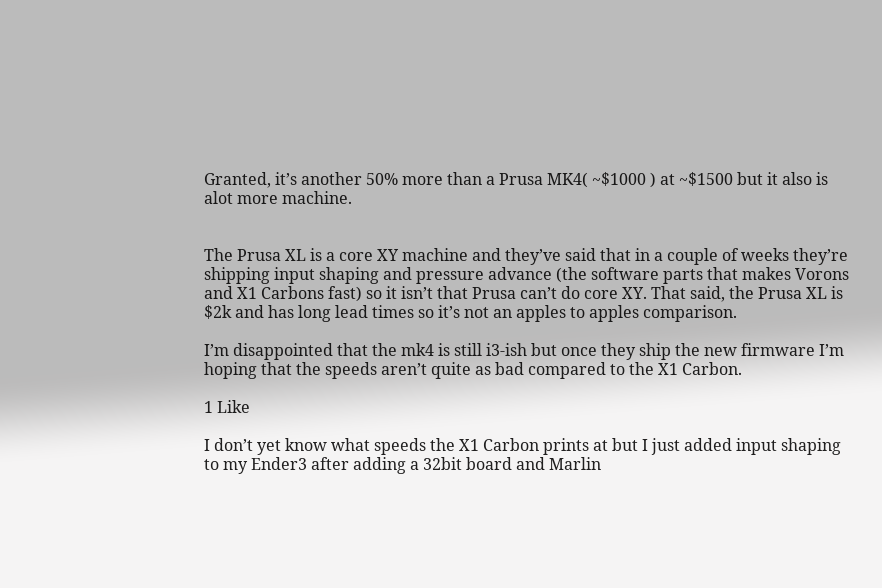Granted, it’s another 50% more than a Prusa MK4( ~$1000 ) at ~$1500 but it also is alot more machine.


The Prusa XL is a core XY machine and they’ve said that in a couple of weeks they’re shipping input shaping and pressure advance (the software parts that makes Vorons and X1 Carbons fast) so it isn’t that Prusa can’t do core XY. That said, the Prusa XL is $2k and has long lead times so it’s not an apples to apples comparison.

I’m disappointed that the mk4 is still i3-ish but once they ship the new firmware I’m hoping that the speeds aren’t quite as bad compared to the X1 Carbon.

1 Like

I don’t yet know what speeds the X1 Carbon prints at but I just added input shaping to my Ender3 after adding a 32bit board and Marlin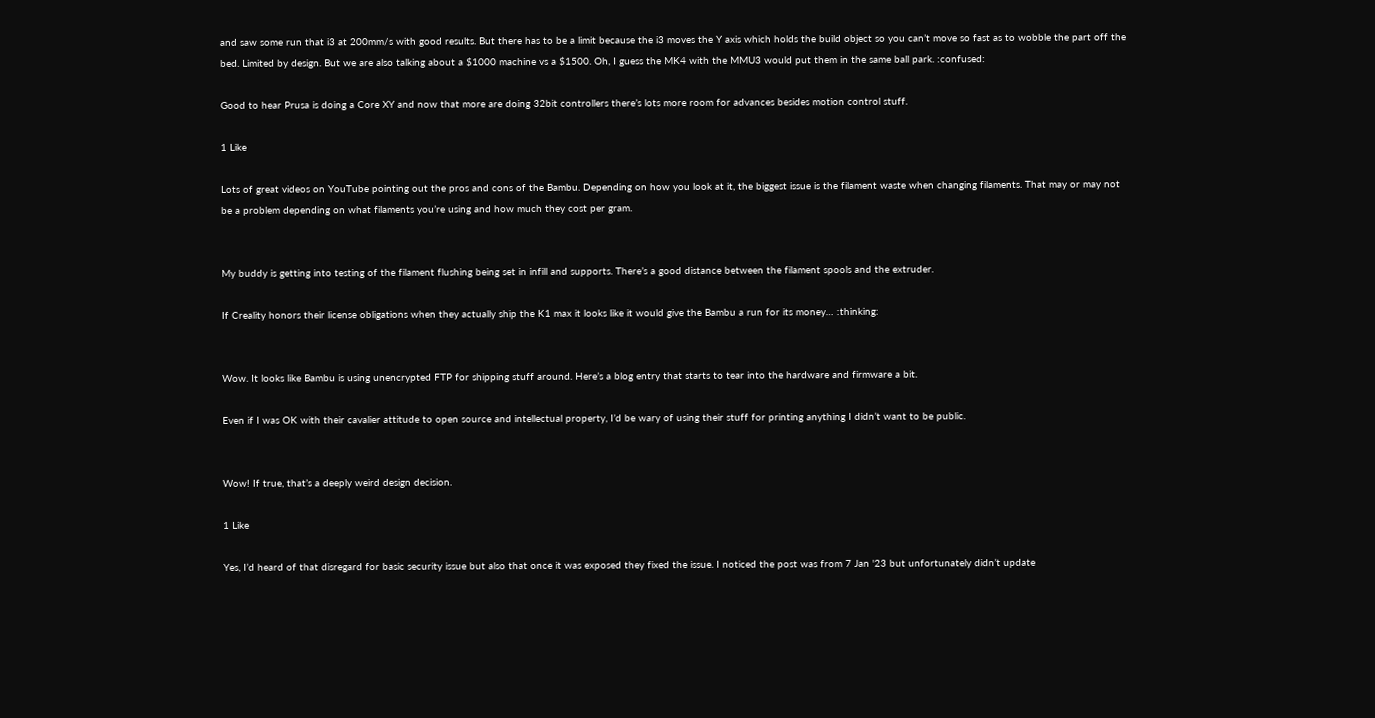and saw some run that i3 at 200mm/s with good results. But there has to be a limit because the i3 moves the Y axis which holds the build object so you can’t move so fast as to wobble the part off the bed. Limited by design. But we are also talking about a $1000 machine vs a $1500. Oh, I guess the MK4 with the MMU3 would put them in the same ball park. :confused:

Good to hear Prusa is doing a Core XY and now that more are doing 32bit controllers there’s lots more room for advances besides motion control stuff.

1 Like

Lots of great videos on YouTube pointing out the pros and cons of the Bambu. Depending on how you look at it, the biggest issue is the filament waste when changing filaments. That may or may not be a problem depending on what filaments you’re using and how much they cost per gram.


My buddy is getting into testing of the filament flushing being set in infill and supports. There’s a good distance between the filament spools and the extruder.

If Creality honors their license obligations when they actually ship the K1 max it looks like it would give the Bambu a run for its money… :thinking:


Wow. It looks like Bambu is using unencrypted FTP for shipping stuff around. Here’s a blog entry that starts to tear into the hardware and firmware a bit.

Even if I was OK with their cavalier attitude to open source and intellectual property, I’d be wary of using their stuff for printing anything I didn’t want to be public.


Wow! If true, that’s a deeply weird design decision.

1 Like

Yes, I’d heard of that disregard for basic security issue but also that once it was exposed they fixed the issue. I noticed the post was from 7 Jan '23 but unfortunately didn’t update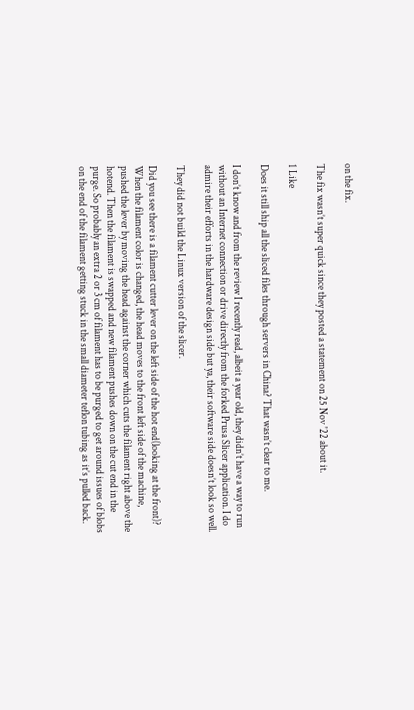on the fix.

The fix wasn’t super quick since they posted a statement on 25 Nov '22 about it.

1 Like

Does it still ship all the sliced files through servers in China? That wasn’t clear to me.

I don’t know and from the review I recently read, albeit a year old, they didn’t have a way to run without an Internet connection or drive directly from the forked Prusa Slicer application. I do admire their efforts in the hardware design side but ya, their software side doesn’t look so well.

They did not build the Linux version of the slicer.

Did you see there is a filament cutter lever on the left side of the hot end(looking at the front)? When the filament color is changed, the head moves to the front left side of the machine, pushed the lever by moving the head against the corner which cuts the filament right above the hotend. Then the filament is swapped and new filament pushes down on the cut end in the purge. So probably an extra 2 or 3 cm of filament has to be purged to get around issues of blobs on the end of the filament getting stuck in the small diameter teflon tubing as it’s pulled back.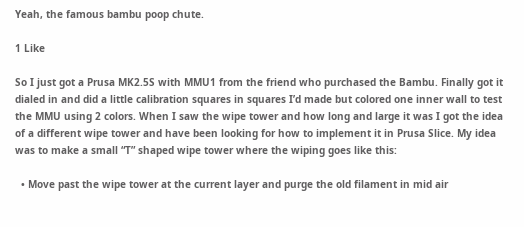Yeah, the famous bambu poop chute.

1 Like

So I just got a Prusa MK2.5S with MMU1 from the friend who purchased the Bambu. Finally got it dialed in and did a little calibration squares in squares I’d made but colored one inner wall to test the MMU using 2 colors. When I saw the wipe tower and how long and large it was I got the idea of a different wipe tower and have been looking for how to implement it in Prusa Slice. My idea was to make a small “T” shaped wipe tower where the wiping goes like this:

  • Move past the wipe tower at the current layer and purge the old filament in mid air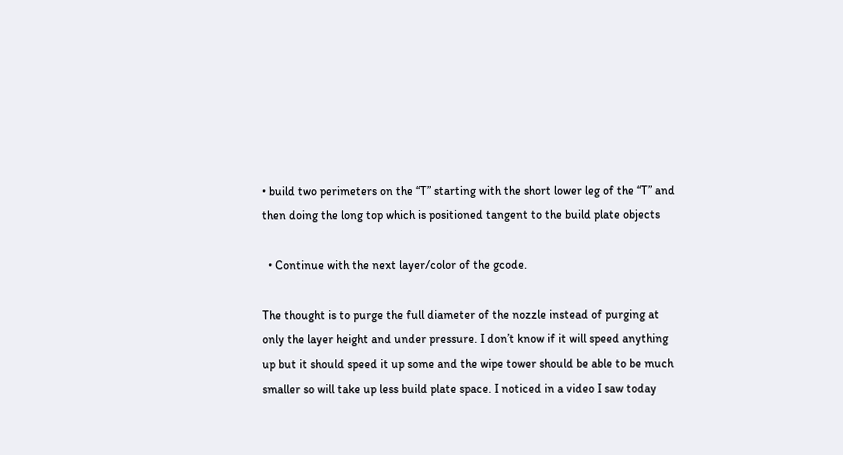• build two perimeters on the “T” starting with the short lower leg of the “T” and then doing the long top which is positioned tangent to the build plate objects

  • Continue with the next layer/color of the gcode.

The thought is to purge the full diameter of the nozzle instead of purging at only the layer height and under pressure. I don’t know if it will speed anything up but it should speed it up some and the wipe tower should be able to be much smaller so will take up less build plate space. I noticed in a video I saw today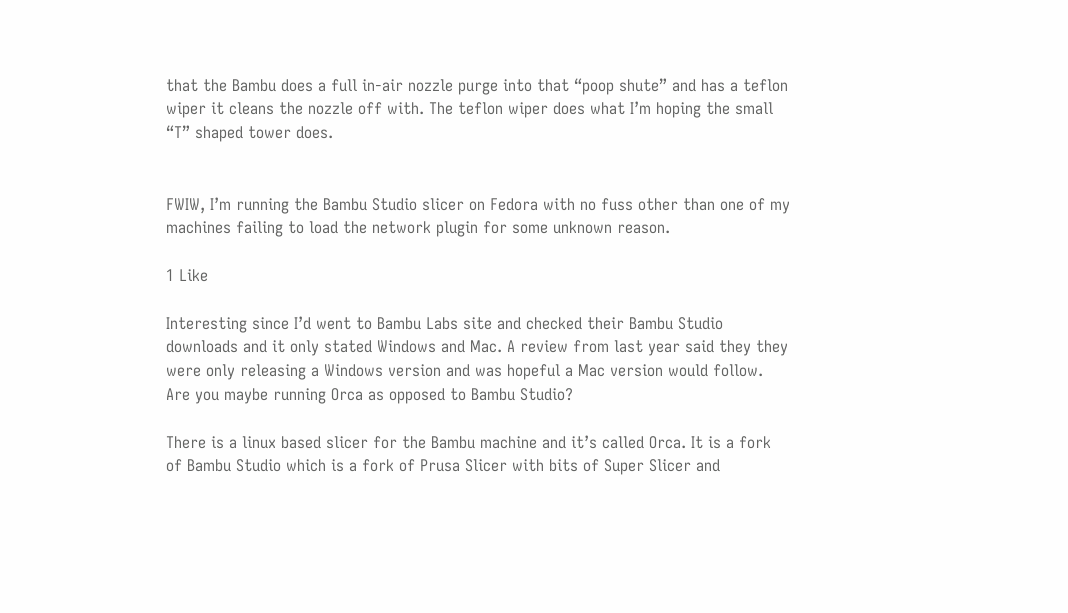that the Bambu does a full in-air nozzle purge into that “poop shute” and has a teflon wiper it cleans the nozzle off with. The teflon wiper does what I’m hoping the small “T” shaped tower does.


FWIW, I’m running the Bambu Studio slicer on Fedora with no fuss other than one of my machines failing to load the network plugin for some unknown reason.

1 Like

Interesting since I’d went to Bambu Labs site and checked their Bambu Studio downloads and it only stated Windows and Mac. A review from last year said they they were only releasing a Windows version and was hopeful a Mac version would follow. Are you maybe running Orca as opposed to Bambu Studio?

There is a linux based slicer for the Bambu machine and it’s called Orca. It is a fork of Bambu Studio which is a fork of Prusa Slicer with bits of Super Slicer and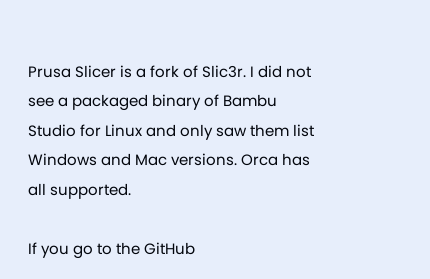Prusa Slicer is a fork of Slic3r. I did not see a packaged binary of Bambu Studio for Linux and only saw them list Windows and Mac versions. Orca has all supported.

If you go to the GitHub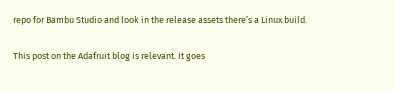repo for Bambu Studio and look in the release assets there’s a Linux build.


This post on the Adafruit blog is relevant. It goes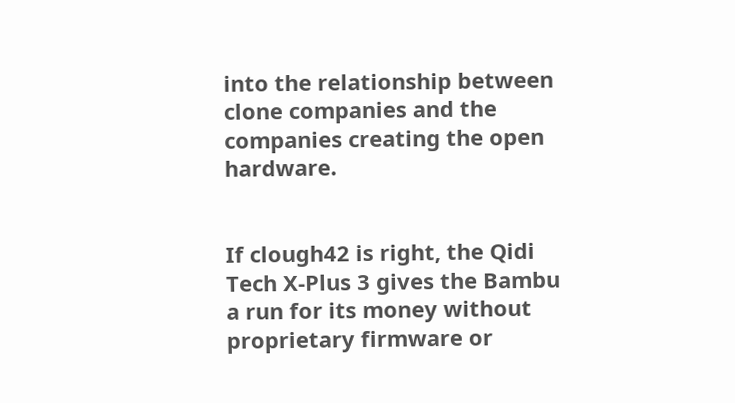into the relationship between clone companies and the companies creating the open hardware.


If clough42 is right, the Qidi Tech X-Plus 3 gives the Bambu a run for its money without proprietary firmware or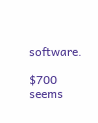software.

$700 seems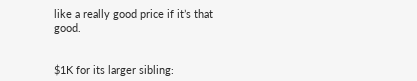like a really good price if it’s that good.


$1K for its larger sibling: